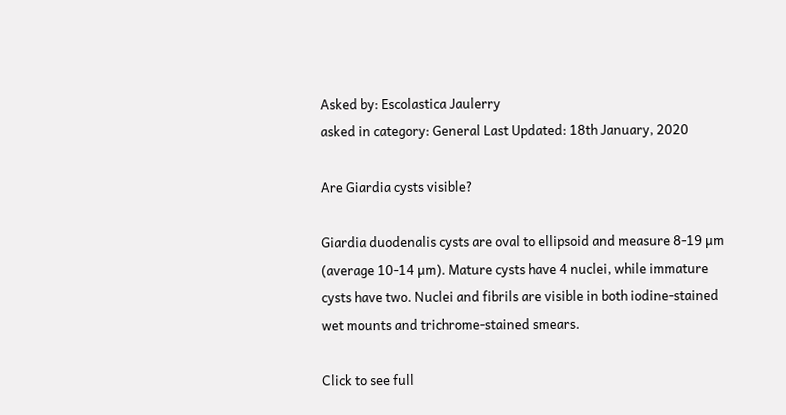Asked by: Escolastica Jaulerry
asked in category: General Last Updated: 18th January, 2020

Are Giardia cysts visible?

Giardia duodenalis cysts are oval to ellipsoid and measure 8-19 µm (average 10-14 µm). Mature cysts have 4 nuclei, while immature cysts have two. Nuclei and fibrils are visible in both iodine-stained wet mounts and trichrome-stained smears.

Click to see full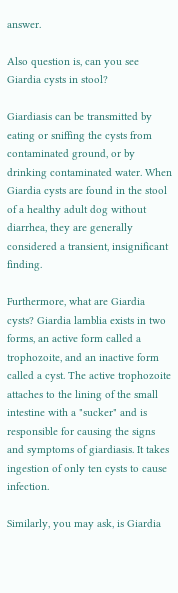answer.

Also question is, can you see Giardia cysts in stool?

Giardiasis can be transmitted by eating or sniffing the cysts from contaminated ground, or by drinking contaminated water. When Giardia cysts are found in the stool of a healthy adult dog without diarrhea, they are generally considered a transient, insignificant finding.

Furthermore, what are Giardia cysts? Giardia lamblia exists in two forms, an active form called a trophozoite, and an inactive form called a cyst. The active trophozoite attaches to the lining of the small intestine with a "sucker" and is responsible for causing the signs and symptoms of giardiasis. It takes ingestion of only ten cysts to cause infection.

Similarly, you may ask, is Giardia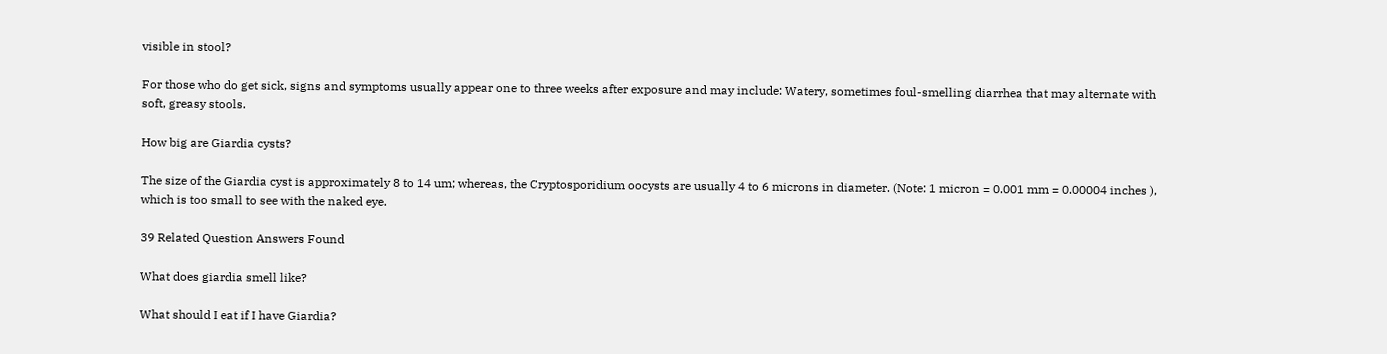visible in stool?

For those who do get sick, signs and symptoms usually appear one to three weeks after exposure and may include: Watery, sometimes foul-smelling diarrhea that may alternate with soft, greasy stools.

How big are Giardia cysts?

The size of the Giardia cyst is approximately 8 to 14 um; whereas, the Cryptosporidium oocysts are usually 4 to 6 microns in diameter. (Note: 1 micron = 0.001 mm = 0.00004 inches ), which is too small to see with the naked eye.

39 Related Question Answers Found

What does giardia smell like?

What should I eat if I have Giardia?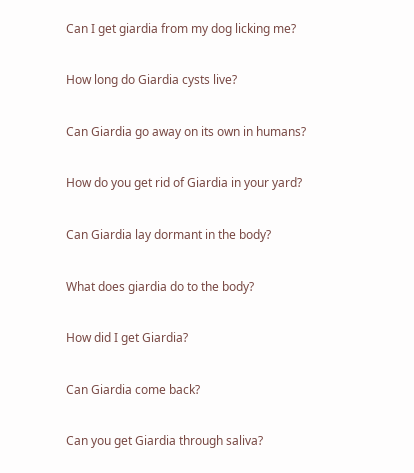Can I get giardia from my dog licking me?

How long do Giardia cysts live?

Can Giardia go away on its own in humans?

How do you get rid of Giardia in your yard?

Can Giardia lay dormant in the body?

What does giardia do to the body?

How did I get Giardia?

Can Giardia come back?

Can you get Giardia through saliva?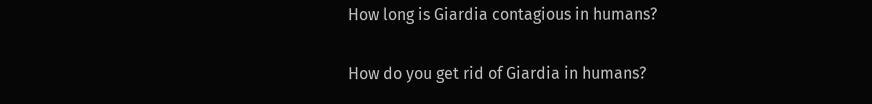How long is Giardia contagious in humans?

How do you get rid of Giardia in humans?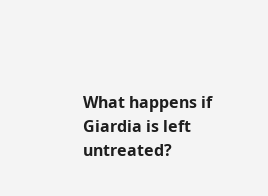What happens if Giardia is left untreated?